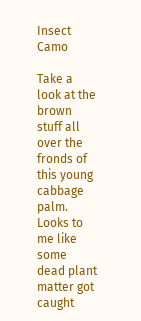Insect Camo

Take a look at the brown stuff all over the fronds of this young cabbage palm.  Looks to me like some dead plant matter got caught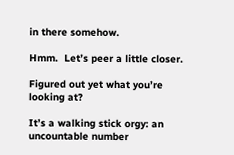in there somehow.

Hmm.  Let’s peer a little closer.

Figured out yet what you’re looking at?

It’s a walking stick orgy: an uncountable number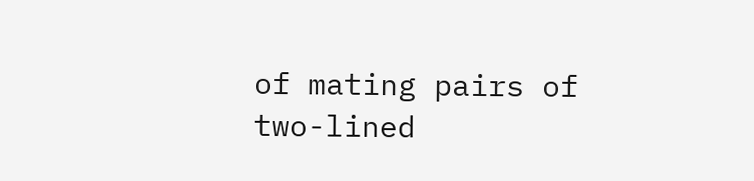of mating pairs of two-lined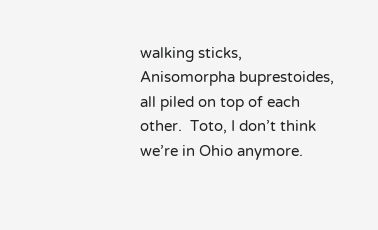walking sticks, Anisomorpha buprestoides, all piled on top of each other.  Toto, I don’t think we’re in Ohio anymore.